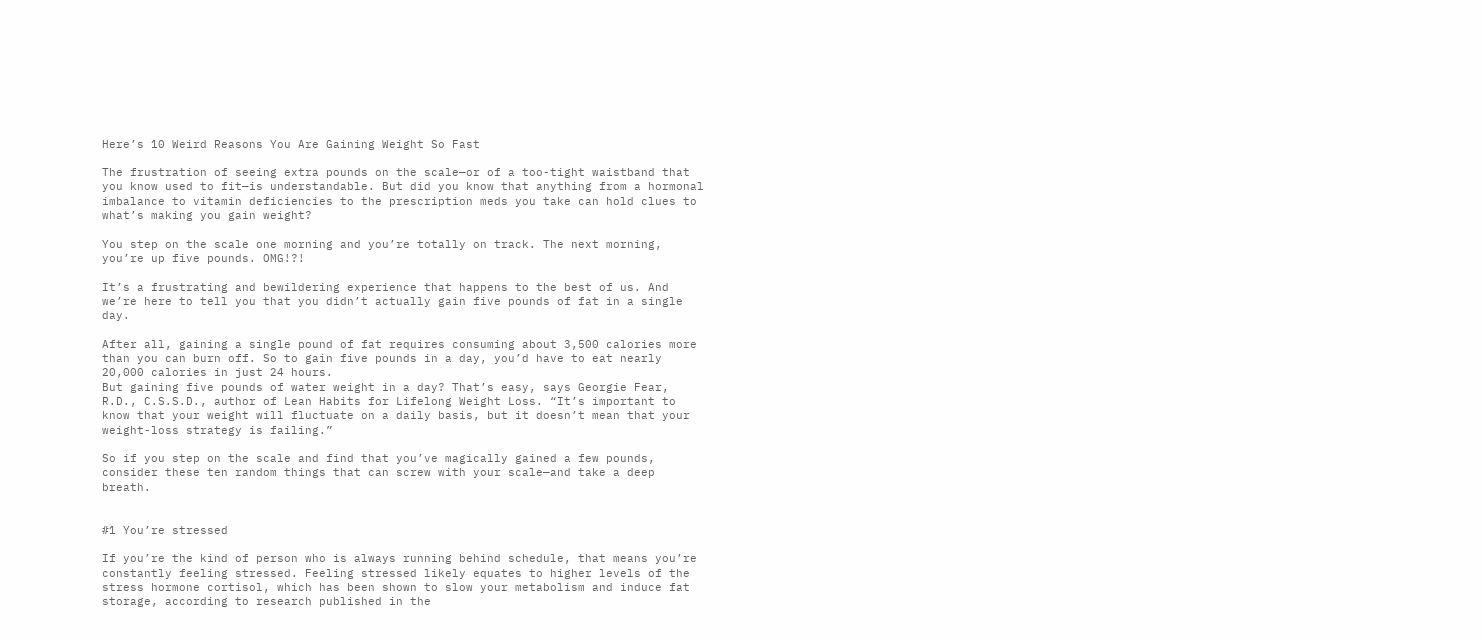Here’s 10 Weird Reasons You Are Gaining Weight So Fast

The frustration of seeing extra pounds on the scale—or of a too-tight waistband that you know used to fit—is understandable. But did you know that anything from a hormonal imbalance to vitamin deficiencies to the prescription meds you take can hold clues to what’s making you gain weight?

You step on the scale one morning and you’re totally on track. The next morning, you’re up five pounds. OMG!?!

It’s a frustrating and bewildering experience that happens to the best of us. And we’re here to tell you that you didn’t actually gain five pounds of fat in a single day.

After all, gaining a single pound of fat requires consuming about 3,500 calories more than you can burn off. So to gain five pounds in a day, you’d have to eat nearly 20,000 calories in just 24 hours.
But gaining five pounds of water weight in a day? That’s easy, says Georgie Fear, R.D., C.S.S.D., author of Lean Habits for Lifelong Weight Loss. “It’s important to know that your weight will fluctuate on a daily basis, but it doesn’t mean that your weight-loss strategy is failing.”

So if you step on the scale and find that you’ve magically gained a few pounds, consider these ten random things that can screw with your scale—and take a deep breath.


#1 You’re stressed

If you’re the kind of person who is always running behind schedule, that means you’re constantly feeling stressed. Feeling stressed likely equates to higher levels of the stress hormone cortisol, which has been shown to slow your metabolism and induce fat storage, according to research published in the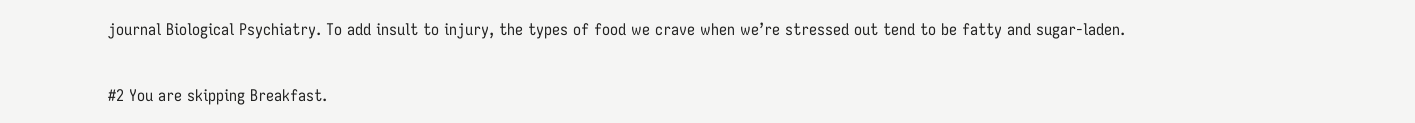journal Biological Psychiatry. To add insult to injury, the types of food we crave when we’re stressed out tend to be fatty and sugar-laden.

#2 You are skipping Breakfast.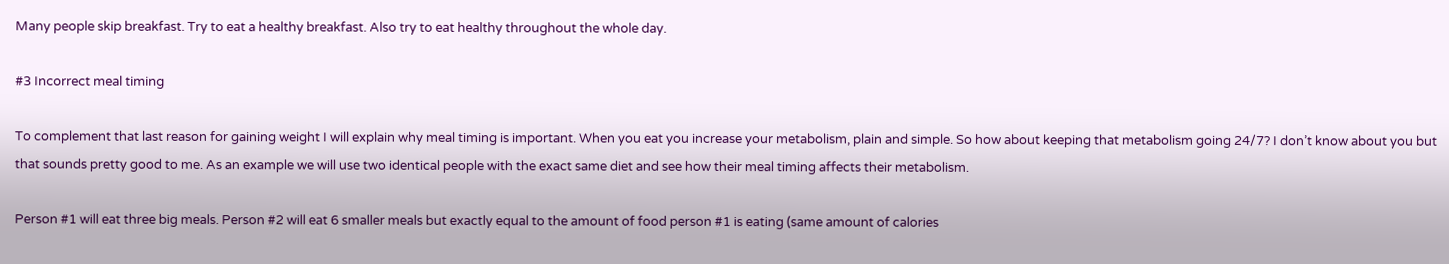Many people skip breakfast. Try to eat a healthy breakfast. Also try to eat healthy throughout the whole day.

#3 Incorrect meal timing

To complement that last reason for gaining weight I will explain why meal timing is important. When you eat you increase your metabolism, plain and simple. So how about keeping that metabolism going 24/7? I don’t know about you but that sounds pretty good to me. As an example we will use two identical people with the exact same diet and see how their meal timing affects their metabolism.

Person #1 will eat three big meals. Person #2 will eat 6 smaller meals but exactly equal to the amount of food person #1 is eating (same amount of calories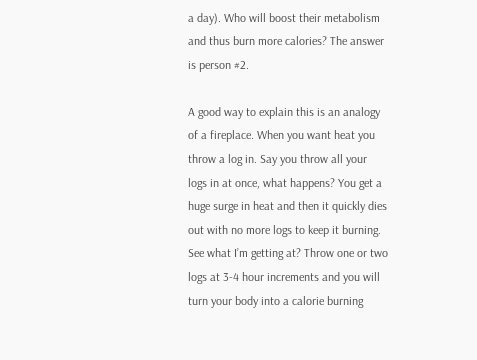a day). Who will boost their metabolism and thus burn more calories? The answer is person #2.

A good way to explain this is an analogy of a fireplace. When you want heat you throw a log in. Say you throw all your logs in at once, what happens? You get a huge surge in heat and then it quickly dies out with no more logs to keep it burning. See what I’m getting at? Throw one or two logs at 3-4 hour increments and you will turn your body into a calorie burning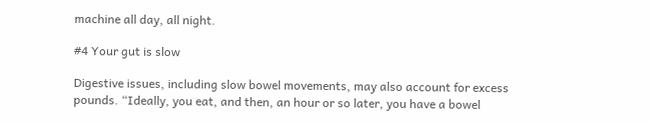machine all day, all night.

#4 Your gut is slow

Digestive issues, including slow bowel movements, may also account for excess pounds. “Ideally, you eat, and then, an hour or so later, you have a bowel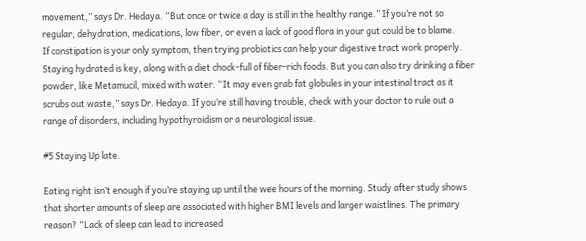movement,” says Dr. Hedaya. “But once or twice a day is still in the healthy range.” If you’re not so regular, dehydration, medications, low fiber, or even a lack of good flora in your gut could be to blame.
If constipation is your only symptom, then trying probiotics can help your digestive tract work properly. Staying hydrated is key, along with a diet chock-full of fiber-rich foods. But you can also try drinking a fiber powder, like Metamucil, mixed with water. “It may even grab fat globules in your intestinal tract as it scrubs out waste,” says Dr. Hedaya. If you’re still having trouble, check with your doctor to rule out a range of disorders, including hypothyroidism or a neurological issue.

#5 Staying Up late.

Eating right isn’t enough if you’re staying up until the wee hours of the morning. Study after study shows that shorter amounts of sleep are associated with higher BMI levels and larger waistlines. The primary reason? “Lack of sleep can lead to increased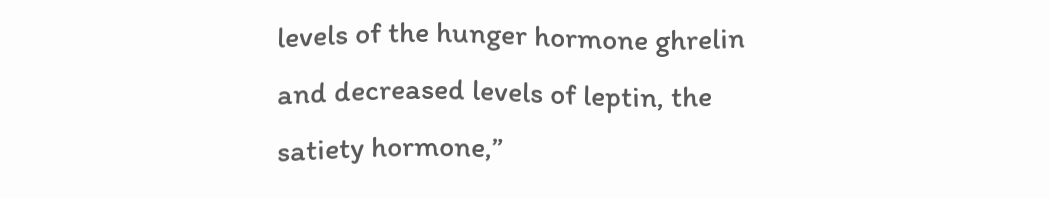levels of the hunger hormone ghrelin and decreased levels of leptin, the satiety hormone,”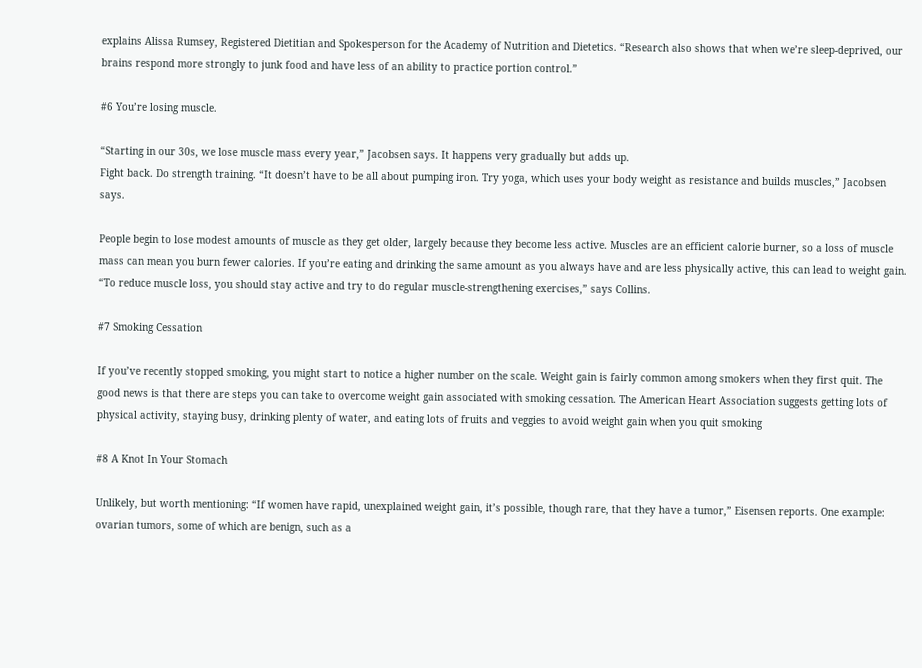explains Alissa Rumsey, Registered Dietitian and Spokesperson for the Academy of Nutrition and Dietetics. “Research also shows that when we’re sleep-deprived, our brains respond more strongly to junk food and have less of an ability to practice portion control.”

#6 You’re losing muscle.

“Starting in our 30s, we lose muscle mass every year,” Jacobsen says. It happens very gradually but adds up.
Fight back. Do strength training. “It doesn’t have to be all about pumping iron. Try yoga, which uses your body weight as resistance and builds muscles,” Jacobsen says.

People begin to lose modest amounts of muscle as they get older, largely because they become less active. Muscles are an efficient calorie burner, so a loss of muscle mass can mean you burn fewer calories. If you’re eating and drinking the same amount as you always have and are less physically active, this can lead to weight gain. “To reduce muscle loss, you should stay active and try to do regular muscle-strengthening exercises,” says Collins.

#7 Smoking Cessation

If you’ve recently stopped smoking, you might start to notice a higher number on the scale. Weight gain is fairly common among smokers when they first quit. The good news is that there are steps you can take to overcome weight gain associated with smoking cessation. The American Heart Association suggests getting lots of physical activity, staying busy, drinking plenty of water, and eating lots of fruits and veggies to avoid weight gain when you quit smoking

#8 A Knot In Your Stomach

Unlikely, but worth mentioning: “If women have rapid, unexplained weight gain, it’s possible, though rare, that they have a tumor,” Eisensen reports. One example: ovarian tumors, some of which are benign, such as a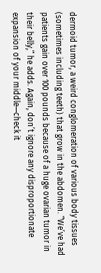dermoid tumor, a weird conglomeration of various body tissues (sometimes including teeth) that grow in the abdomen. “We’ve had patients gain over 100 pounds because of a huge ovarian tumor in their belly,” he adds. Again, don’t ignore any disproportionate expansion of your middle—check it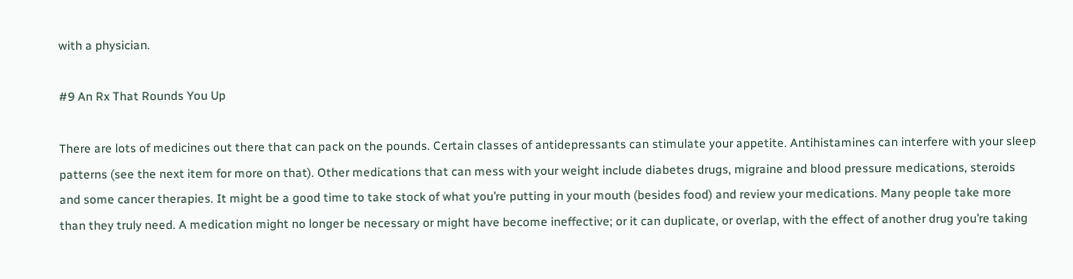with a physician.

#9 An Rx That Rounds You Up

There are lots of medicines out there that can pack on the pounds. Certain classes of antidepressants can stimulate your appetite. Antihistamines can interfere with your sleep patterns (see the next item for more on that). Other medications that can mess with your weight include diabetes drugs, migraine and blood pressure medications, steroids and some cancer therapies. It might be a good time to take stock of what you’re putting in your mouth (besides food) and review your medications. Many people take more than they truly need. A medication might no longer be necessary or might have become ineffective; or it can duplicate, or overlap, with the effect of another drug you’re taking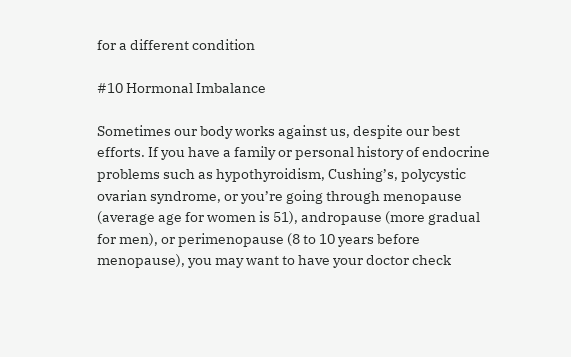for a different condition

#10 Hormonal Imbalance

Sometimes our body works against us, despite our best efforts. If you have a family or personal history of endocrine problems such as hypothyroidism, Cushing’s, polycystic ovarian syndrome, or you’re going through menopause (average age for women is 51), andropause (more gradual for men), or perimenopause (8 to 10 years before menopause), you may want to have your doctor check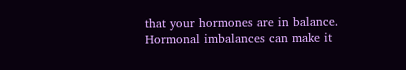that your hormones are in balance. Hormonal imbalances can make it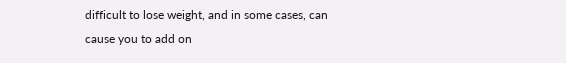difficult to lose weight, and in some cases, can cause you to add on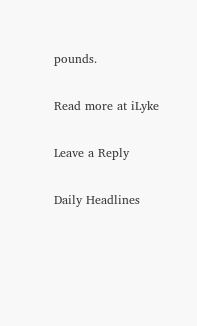pounds.

Read more at iLyke

Leave a Reply

Daily Headlines